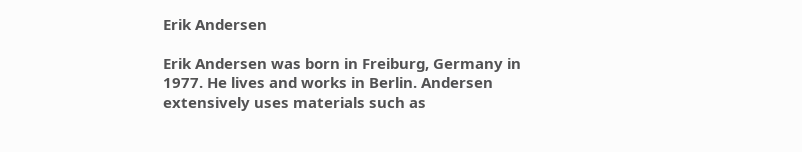Erik Andersen

Erik Andersen was born in Freiburg, Germany in 1977. He lives and works in Berlin. Andersen extensively uses materials such as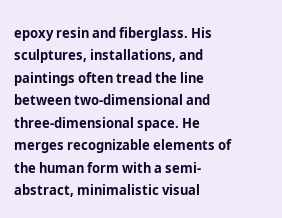epoxy resin and fiberglass. His sculptures, installations, and paintings often tread the line between two-dimensional and three-dimensional space. He merges recognizable elements of the human form with a semi-abstract, minimalistic visual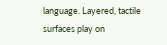language. Layered, tactile surfaces play on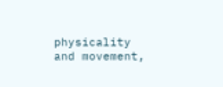physicality and movement,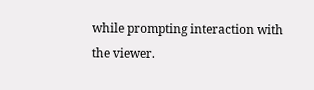while prompting interaction with the viewer.